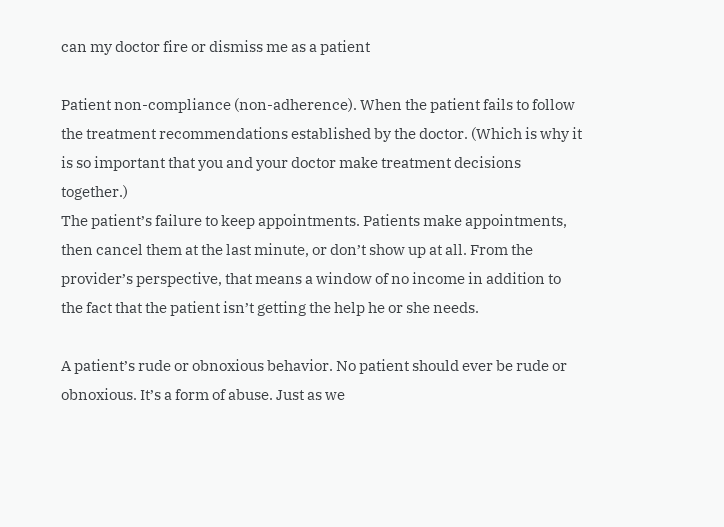can my doctor fire or dismiss me as a patient

Patient non-compliance (non-adherence). When the patient fails to follow the treatment recommendations established by the doctor. (Which is why it is so important that you and your doctor make treatment decisions together.)
The patient’s failure to keep appointments. Patients make appointments, then cancel them at the last minute, or don’t show up at all. From the provider’s perspective, that means a window of no income in addition to the fact that the patient isn’t getting the help he or she needs.

A patient’s rude or obnoxious behavior. No patient should ever be rude or obnoxious. It’s a form of abuse. Just as we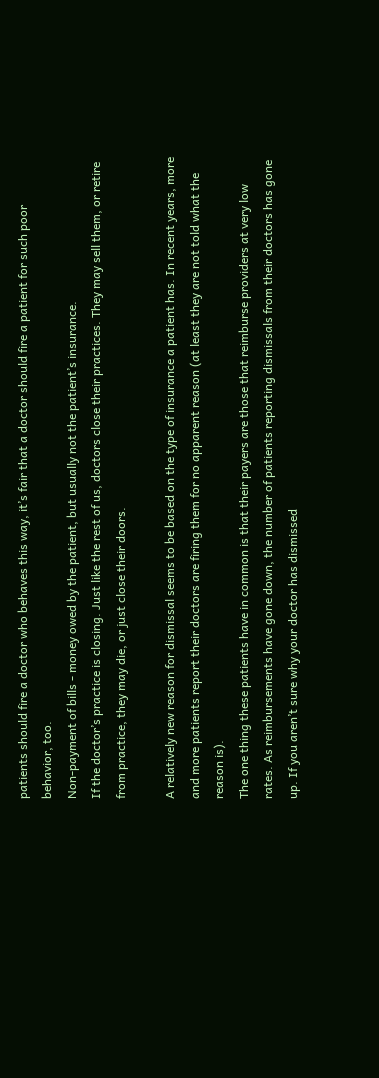patients should fire a doctor who behaves this way, it’s fair that a doctor should fire a patient for such poor behavior, too.
Non-payment of bills - money owed by the patient, but usually not the patient’s insurance.
If the doctor’s practice is closing. Just like the rest of us, doctors close their practices. They may sell them, or retire from practice, they may die, or just close their doors.

A relatively new reason for dismissal seems to be based on the type of insurance a patient has. In recent years, more and more patients report their doctors are firing them for no apparent reason (at least they are not told what the reason is).
The one thing these patients have in common is that their payers are those that reimburse providers at very low rates. As reimbursements have gone down, the number of patients reporting dismissals from their doctors has gone up. If you aren’t sure why your doctor has dismissed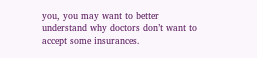you, you may want to better understand why doctors don’t want to accept some insurances.